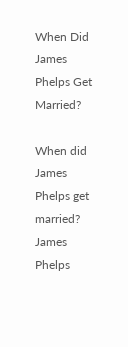When Did James Phelps Get Married?

When did James Phelps get married? James Phelps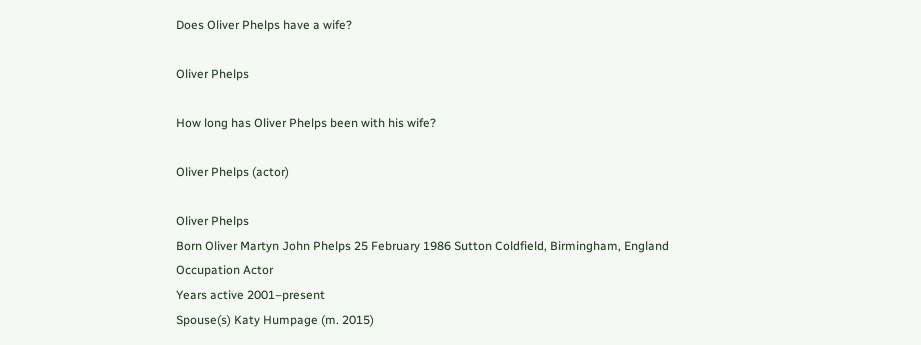Does Oliver Phelps have a wife?

Oliver Phelps

How long has Oliver Phelps been with his wife?

Oliver Phelps (actor)

Oliver Phelps
Born Oliver Martyn John Phelps 25 February 1986 Sutton Coldfield, Birmingham, England
Occupation Actor
Years active 2001–present
Spouse(s) Katy Humpage (m. 2015)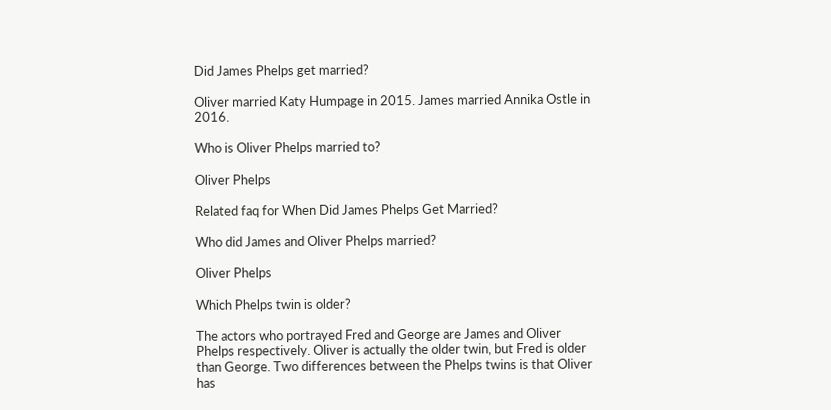Did James Phelps get married?

Oliver married Katy Humpage in 2015. James married Annika Ostle in 2016.

Who is Oliver Phelps married to?

Oliver Phelps

Related faq for When Did James Phelps Get Married?

Who did James and Oliver Phelps married?

Oliver Phelps

Which Phelps twin is older?

The actors who portrayed Fred and George are James and Oliver Phelps respectively. Oliver is actually the older twin, but Fred is older than George. Two differences between the Phelps twins is that Oliver has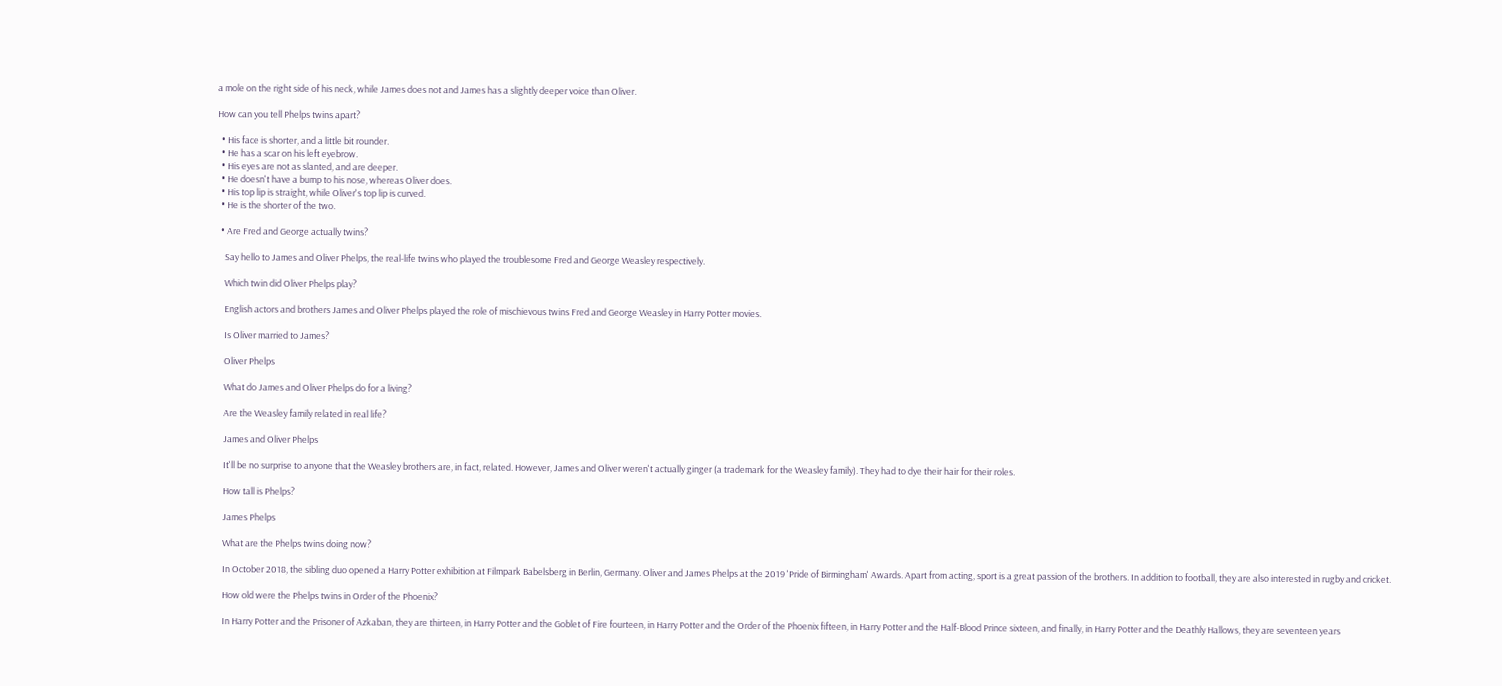a mole on the right side of his neck, while James does not and James has a slightly deeper voice than Oliver.

How can you tell Phelps twins apart?

  • His face is shorter, and a little bit rounder.
  • He has a scar on his left eyebrow.
  • His eyes are not as slanted, and are deeper.
  • He doesn't have a bump to his nose, whereas Oliver does.
  • His top lip is straight, while Oliver's top lip is curved.
  • He is the shorter of the two.

  • Are Fred and George actually twins?

    Say hello to James and Oliver Phelps, the real-life twins who played the troublesome Fred and George Weasley respectively.

    Which twin did Oliver Phelps play?

    English actors and brothers James and Oliver Phelps played the role of mischievous twins Fred and George Weasley in Harry Potter movies.

    Is Oliver married to James?

    Oliver Phelps

    What do James and Oliver Phelps do for a living?

    Are the Weasley family related in real life?

    James and Oliver Phelps

    It'll be no surprise to anyone that the Weasley brothers are, in fact, related. However, James and Oliver weren't actually ginger (a trademark for the Weasley family). They had to dye their hair for their roles.

    How tall is Phelps?

    James Phelps

    What are the Phelps twins doing now?

    In October 2018, the sibling duo opened a Harry Potter exhibition at Filmpark Babelsberg in Berlin, Germany. Oliver and James Phelps at the 2019 'Pride of Birmingham' Awards. Apart from acting, sport is a great passion of the brothers. In addition to football, they are also interested in rugby and cricket.

    How old were the Phelps twins in Order of the Phoenix?

    In Harry Potter and the Prisoner of Azkaban, they are thirteen, in Harry Potter and the Goblet of Fire fourteen, in Harry Potter and the Order of the Phoenix fifteen, in Harry Potter and the Half-Blood Prince sixteen, and finally, in Harry Potter and the Deathly Hallows, they are seventeen years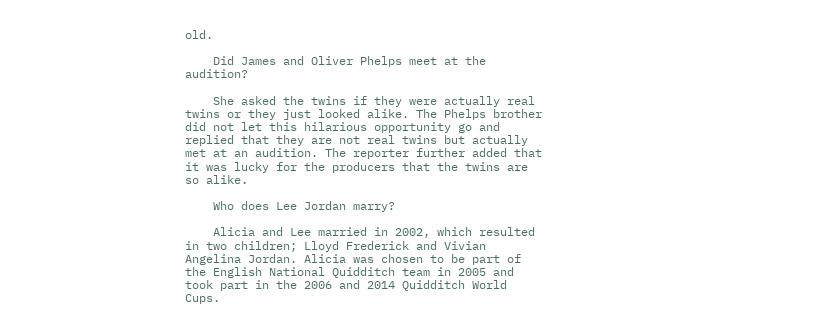old.

    Did James and Oliver Phelps meet at the audition?

    She asked the twins if they were actually real twins or they just looked alike. The Phelps brother did not let this hilarious opportunity go and replied that they are not real twins but actually met at an audition. The reporter further added that it was lucky for the producers that the twins are so alike.

    Who does Lee Jordan marry?

    Alicia and Lee married in 2002, which resulted in two children; Lloyd Frederick and Vivian Angelina Jordan. Alicia was chosen to be part of the English National Quidditch team in 2005 and took part in the 2006 and 2014 Quidditch World Cups.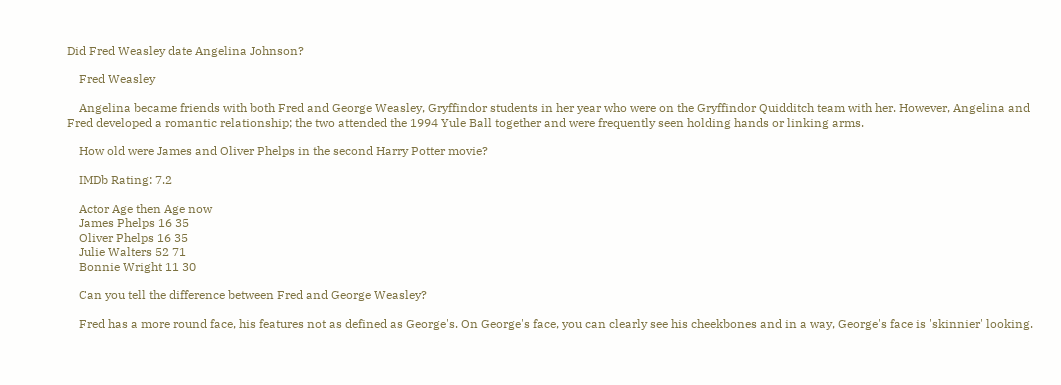Did Fred Weasley date Angelina Johnson?

    Fred Weasley

    Angelina became friends with both Fred and George Weasley, Gryffindor students in her year who were on the Gryffindor Quidditch team with her. However, Angelina and Fred developed a romantic relationship; the two attended the 1994 Yule Ball together and were frequently seen holding hands or linking arms.

    How old were James and Oliver Phelps in the second Harry Potter movie?

    IMDb Rating: 7.2

    Actor Age then Age now
    James Phelps 16 35
    Oliver Phelps 16 35
    Julie Walters 52 71
    Bonnie Wright 11 30

    Can you tell the difference between Fred and George Weasley?

    Fred has a more round face, his features not as defined as George's. On George's face, you can clearly see his cheekbones and in a way, George's face is 'skinnier' looking.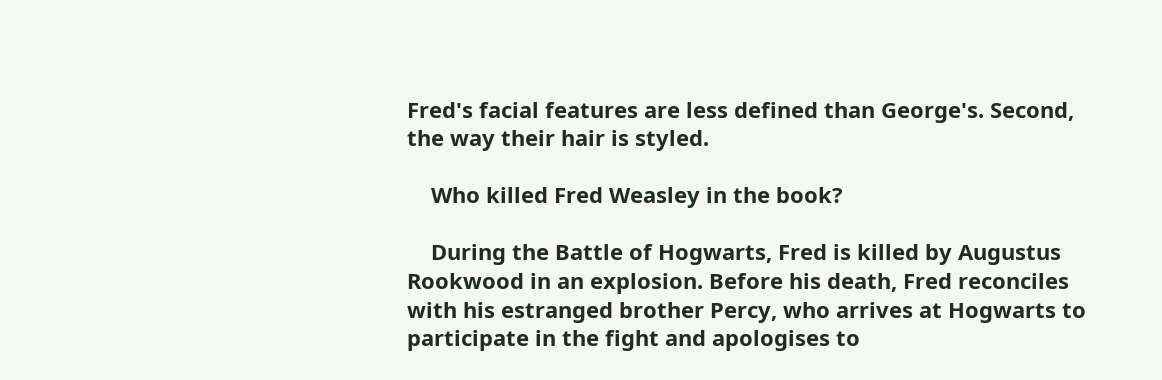Fred's facial features are less defined than George's. Second, the way their hair is styled.

    Who killed Fred Weasley in the book?

    During the Battle of Hogwarts, Fred is killed by Augustus Rookwood in an explosion. Before his death, Fred reconciles with his estranged brother Percy, who arrives at Hogwarts to participate in the fight and apologises to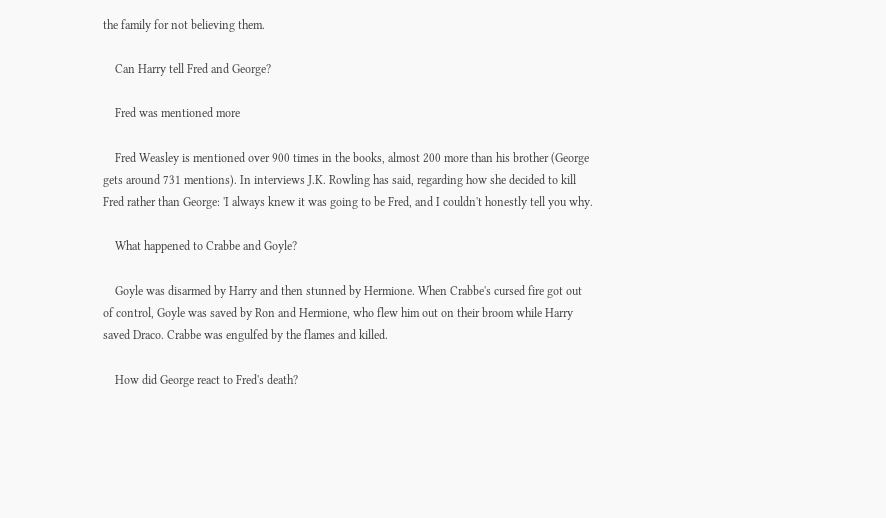the family for not believing them.

    Can Harry tell Fred and George?

    Fred was mentioned more

    Fred Weasley is mentioned over 900 times in the books, almost 200 more than his brother (George gets around 731 mentions). In interviews J.K. Rowling has said, regarding how she decided to kill Fred rather than George: 'I always knew it was going to be Fred, and I couldn't honestly tell you why.

    What happened to Crabbe and Goyle?

    Goyle was disarmed by Harry and then stunned by Hermione. When Crabbe's cursed fire got out of control, Goyle was saved by Ron and Hermione, who flew him out on their broom while Harry saved Draco. Crabbe was engulfed by the flames and killed.

    How did George react to Fred's death?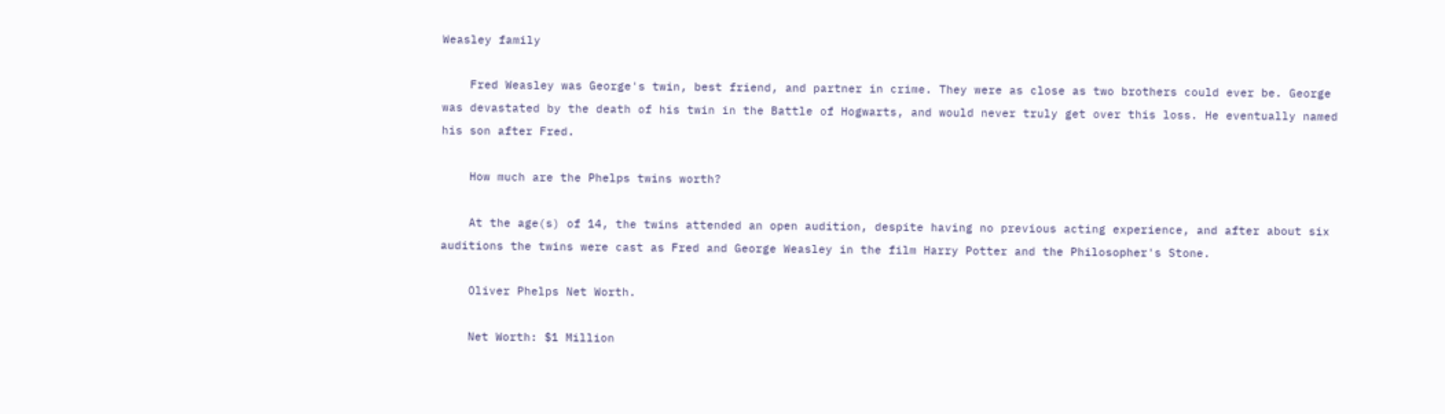Weasley family

    Fred Weasley was George's twin, best friend, and partner in crime. They were as close as two brothers could ever be. George was devastated by the death of his twin in the Battle of Hogwarts, and would never truly get over this loss. He eventually named his son after Fred.

    How much are the Phelps twins worth?

    At the age(s) of 14, the twins attended an open audition, despite having no previous acting experience, and after about six auditions the twins were cast as Fred and George Weasley in the film Harry Potter and the Philosopher's Stone.

    Oliver Phelps Net Worth.

    Net Worth: $1 Million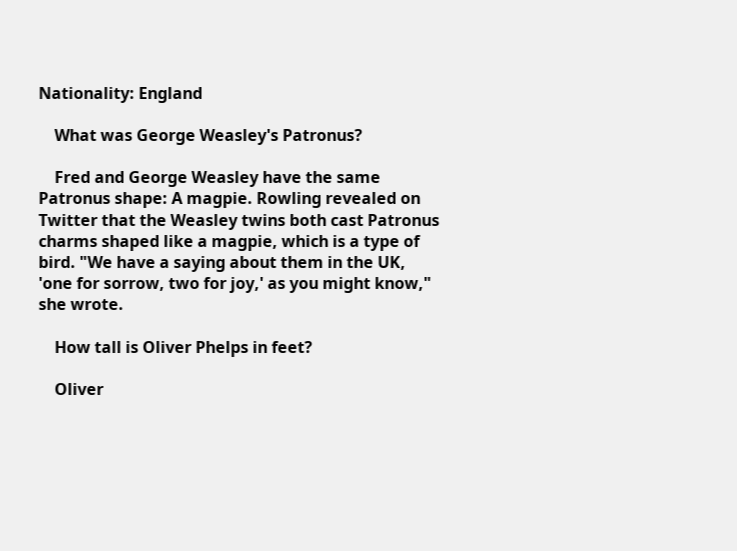Nationality: England

    What was George Weasley's Patronus?

    Fred and George Weasley have the same Patronus shape: A magpie. Rowling revealed on Twitter that the Weasley twins both cast Patronus charms shaped like a magpie, which is a type of bird. "We have a saying about them in the UK, 'one for sorrow, two for joy,' as you might know," she wrote.

    How tall is Oliver Phelps in feet?

    Oliver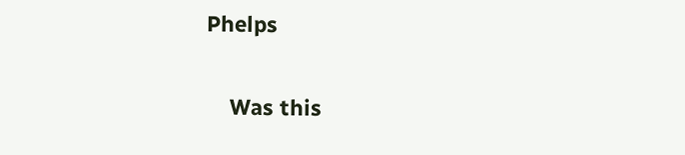Phelps

    Was this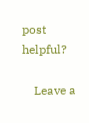post helpful?

    Leave a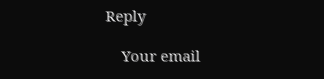Reply

    Your email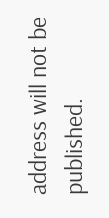address will not be published.